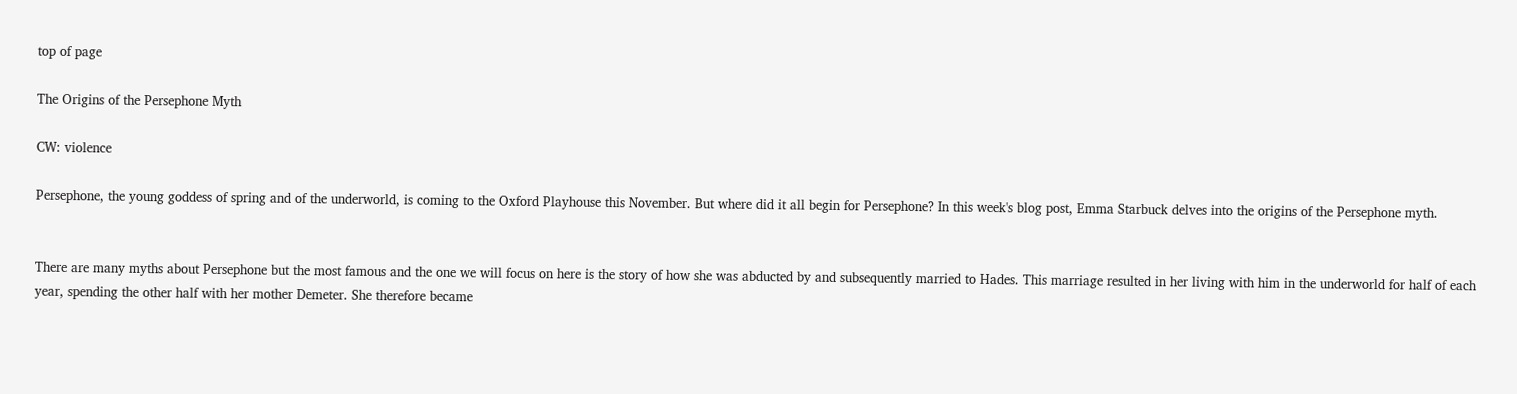top of page

The Origins of the Persephone Myth

CW: violence

Persephone, the young goddess of spring and of the underworld, is coming to the Oxford Playhouse this November. But where did it all begin for Persephone? In this week's blog post, Emma Starbuck delves into the origins of the Persephone myth.


There are many myths about Persephone but the most famous and the one we will focus on here is the story of how she was abducted by and subsequently married to Hades. This marriage resulted in her living with him in the underworld for half of each year, spending the other half with her mother Demeter. She therefore became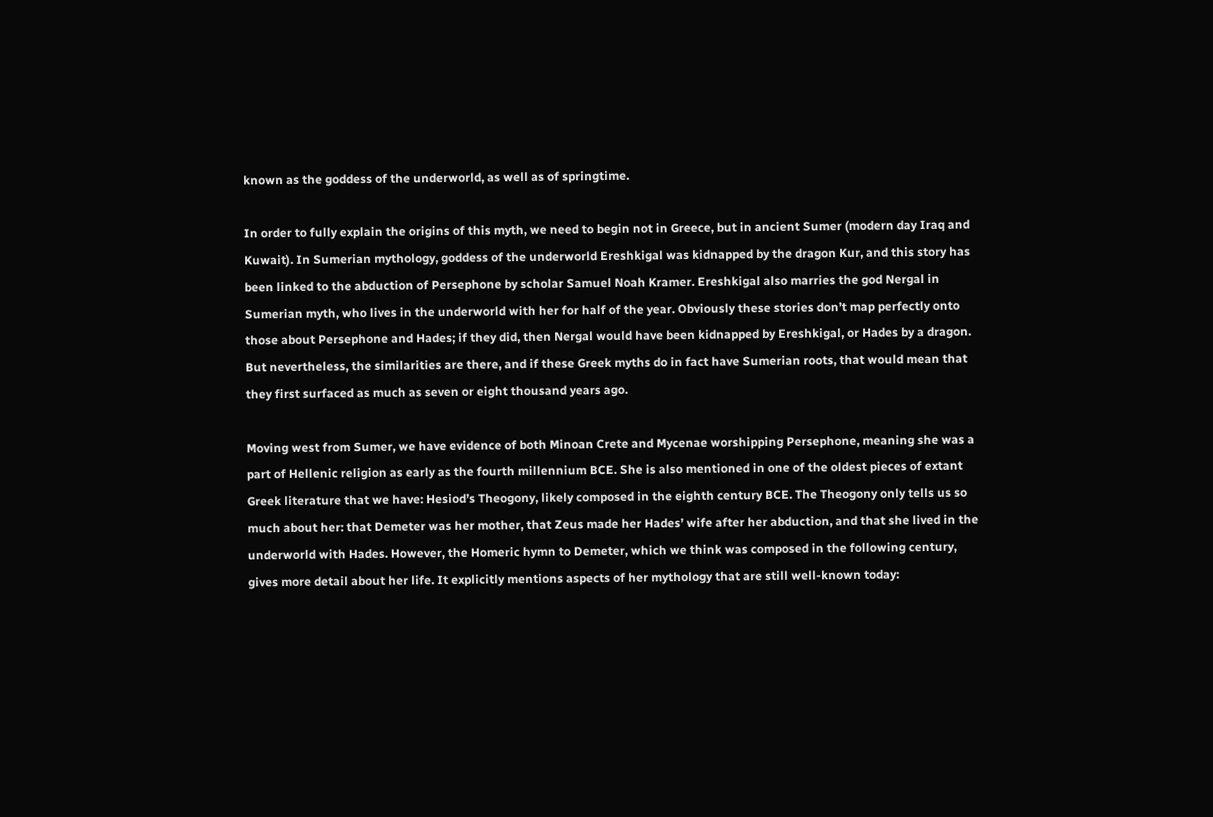known as the goddess of the underworld, as well as of springtime.

In order to fully explain the origins of this myth, we need to begin not in Greece, but in ancient Sumer (modern day Iraq and Kuwait). In Sumerian mythology, goddess of the underworld Ereshkigal was kidnapped by the dragon Kur, and this story has been linked to the abduction of Persephone by scholar Samuel Noah Kramer. Ereshkigal also marries the god Nergal in Sumerian myth, who lives in the underworld with her for half of the year. Obviously these stories don’t map perfectly onto those about Persephone and Hades; if they did, then Nergal would have been kidnapped by Ereshkigal, or Hades by a dragon. But nevertheless, the similarities are there, and if these Greek myths do in fact have Sumerian roots, that would mean that they first surfaced as much as seven or eight thousand years ago.

Moving west from Sumer, we have evidence of both Minoan Crete and Mycenae worshipping Persephone, meaning she was a part of Hellenic religion as early as the fourth millennium BCE. She is also mentioned in one of the oldest pieces of extant Greek literature that we have: Hesiod’s Theogony, likely composed in the eighth century BCE. The Theogony only tells us so much about her: that Demeter was her mother, that Zeus made her Hades’ wife after her abduction, and that she lived in the underworld with Hades. However, the Homeric hymn to Demeter, which we think was composed in the following century, gives more detail about her life. It explicitly mentions aspects of her mythology that are still well-known today: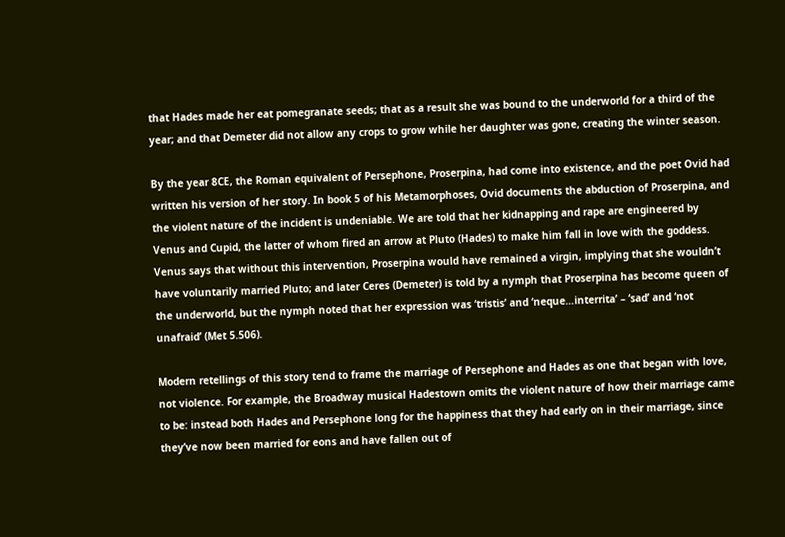that Hades made her eat pomegranate seeds; that as a result she was bound to the underworld for a third of the year; and that Demeter did not allow any crops to grow while her daughter was gone, creating the winter season.

By the year 8CE, the Roman equivalent of Persephone, Proserpina, had come into existence, and the poet Ovid had written his version of her story. In book 5 of his Metamorphoses, Ovid documents the abduction of Proserpina, and the violent nature of the incident is undeniable. We are told that her kidnapping and rape are engineered by Venus and Cupid, the latter of whom fired an arrow at Pluto (Hades) to make him fall in love with the goddess. Venus says that without this intervention, Proserpina would have remained a virgin, implying that she wouldn’t have voluntarily married Pluto; and later Ceres (Demeter) is told by a nymph that Proserpina has become queen of the underworld, but the nymph noted that her expression was ‘tristis’ and ‘neque…interrita’ – ‘sad’ and ‘not unafraid’ (Met 5.506).

Modern retellings of this story tend to frame the marriage of Persephone and Hades as one that began with love, not violence. For example, the Broadway musical Hadestown omits the violent nature of how their marriage came to be: instead both Hades and Persephone long for the happiness that they had early on in their marriage, since they’ve now been married for eons and have fallen out of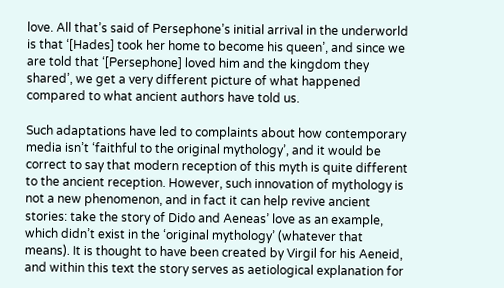love. All that’s said of Persephone’s initial arrival in the underworld is that ‘[Hades] took her home to become his queen’, and since we are told that ‘[Persephone] loved him and the kingdom they shared’, we get a very different picture of what happened compared to what ancient authors have told us.

Such adaptations have led to complaints about how contemporary media isn’t ‘faithful to the original mythology’, and it would be correct to say that modern reception of this myth is quite different to the ancient reception. However, such innovation of mythology is not a new phenomenon, and in fact it can help revive ancient stories: take the story of Dido and Aeneas’ love as an example, which didn’t exist in the ‘original mythology’ (whatever that means). It is thought to have been created by Virgil for his Aeneid, and within this text the story serves as aetiological explanation for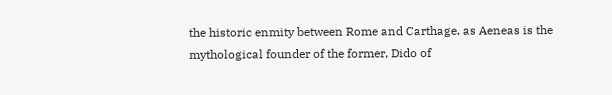the historic enmity between Rome and Carthage, as Aeneas is the mythological founder of the former, Dido of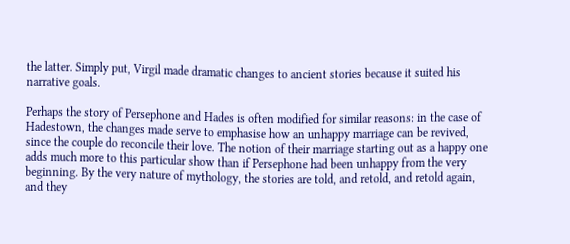the latter. Simply put, Virgil made dramatic changes to ancient stories because it suited his narrative goals.

Perhaps the story of Persephone and Hades is often modified for similar reasons: in the case of Hadestown, the changes made serve to emphasise how an unhappy marriage can be revived, since the couple do reconcile their love. The notion of their marriage starting out as a happy one adds much more to this particular show than if Persephone had been unhappy from the very beginning. By the very nature of mythology, the stories are told, and retold, and retold again, and they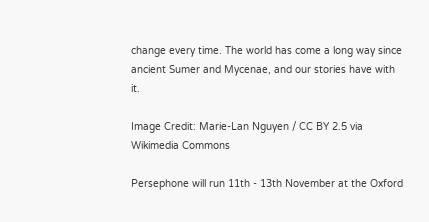change every time. The world has come a long way since ancient Sumer and Mycenae, and our stories have with it.

Image Credit: Marie-Lan Nguyen / CC BY 2.5 via Wikimedia Commons

Persephone will run 11th - 13th November at the Oxford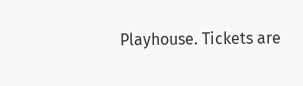Playhouse. Tickets are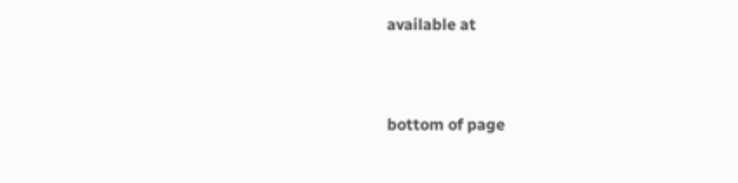available at


bottom of page